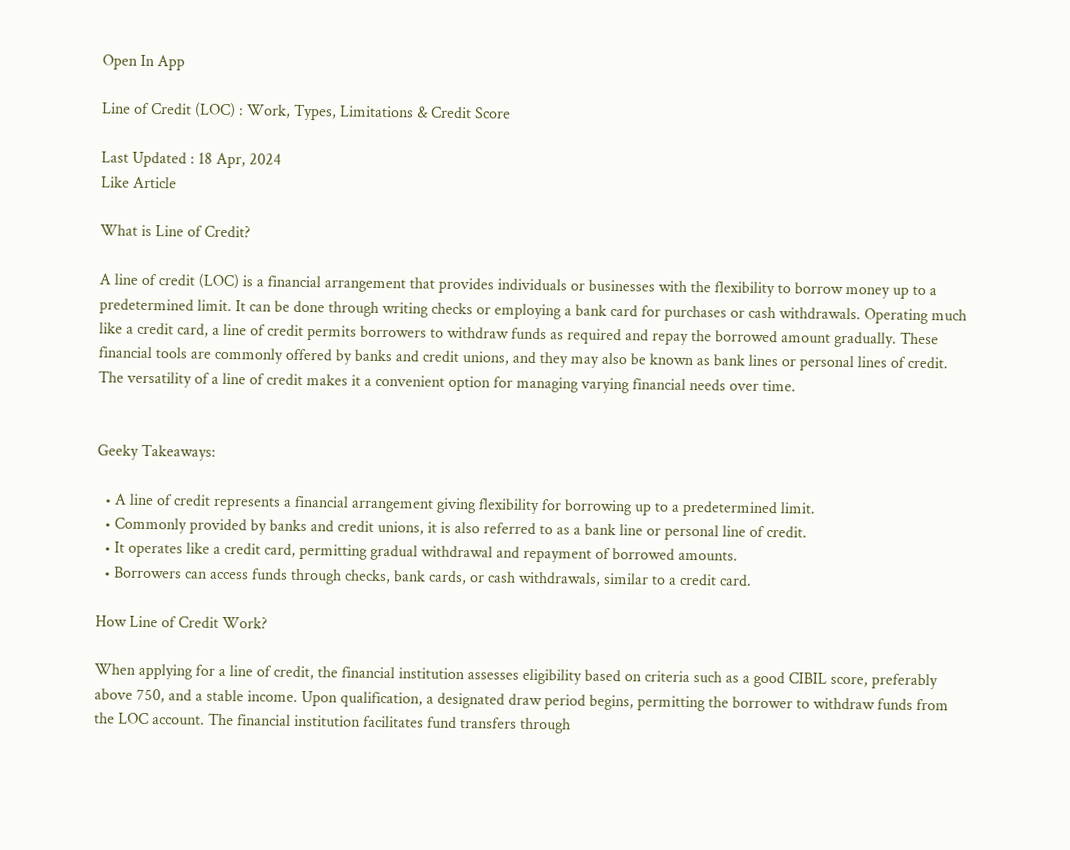Open In App

Line of Credit (LOC) : Work, Types, Limitations & Credit Score

Last Updated : 18 Apr, 2024
Like Article

What is Line of Credit?

A line of credit (LOC) is a financial arrangement that provides individuals or businesses with the flexibility to borrow money up to a predetermined limit. It can be done through writing checks or employing a bank card for purchases or cash withdrawals. Operating much like a credit card, a line of credit permits borrowers to withdraw funds as required and repay the borrowed amount gradually. These financial tools are commonly offered by banks and credit unions, and they may also be known as bank lines or personal lines of credit. The versatility of a line of credit makes it a convenient option for managing varying financial needs over time.


Geeky Takeaways:

  • A line of credit represents a financial arrangement giving flexibility for borrowing up to a predetermined limit.
  • Commonly provided by banks and credit unions, it is also referred to as a bank line or personal line of credit.
  • It operates like a credit card, permitting gradual withdrawal and repayment of borrowed amounts.
  • Borrowers can access funds through checks, bank cards, or cash withdrawals, similar to a credit card.

How Line of Credit Work?

When applying for a line of credit, the financial institution assesses eligibility based on criteria such as a good CIBIL score, preferably above 750, and a stable income. Upon qualification, a designated draw period begins, permitting the borrower to withdraw funds from the LOC account. The financial institution facilitates fund transfers through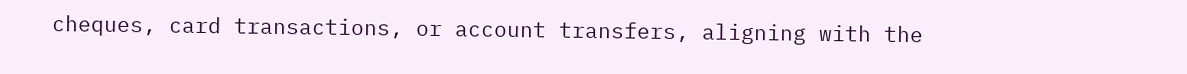cheques, card transactions, or account transfers, aligning with the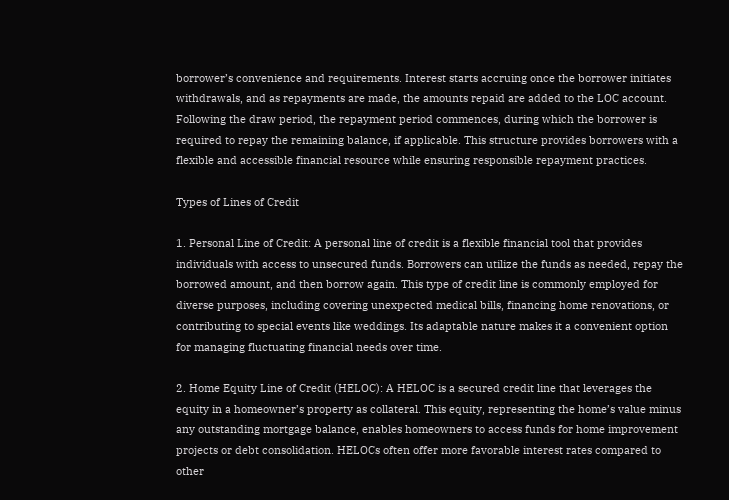borrower’s convenience and requirements. Interest starts accruing once the borrower initiates withdrawals, and as repayments are made, the amounts repaid are added to the LOC account. Following the draw period, the repayment period commences, during which the borrower is required to repay the remaining balance, if applicable. This structure provides borrowers with a flexible and accessible financial resource while ensuring responsible repayment practices.

Types of Lines of Credit

1. Personal Line of Credit: A personal line of credit is a flexible financial tool that provides individuals with access to unsecured funds. Borrowers can utilize the funds as needed, repay the borrowed amount, and then borrow again. This type of credit line is commonly employed for diverse purposes, including covering unexpected medical bills, financing home renovations, or contributing to special events like weddings. Its adaptable nature makes it a convenient option for managing fluctuating financial needs over time.

2. Home Equity Line of Credit (HELOC): A HELOC is a secured credit line that leverages the equity in a homeowner’s property as collateral. This equity, representing the home’s value minus any outstanding mortgage balance, enables homeowners to access funds for home improvement projects or debt consolidation. HELOCs often offer more favorable interest rates compared to other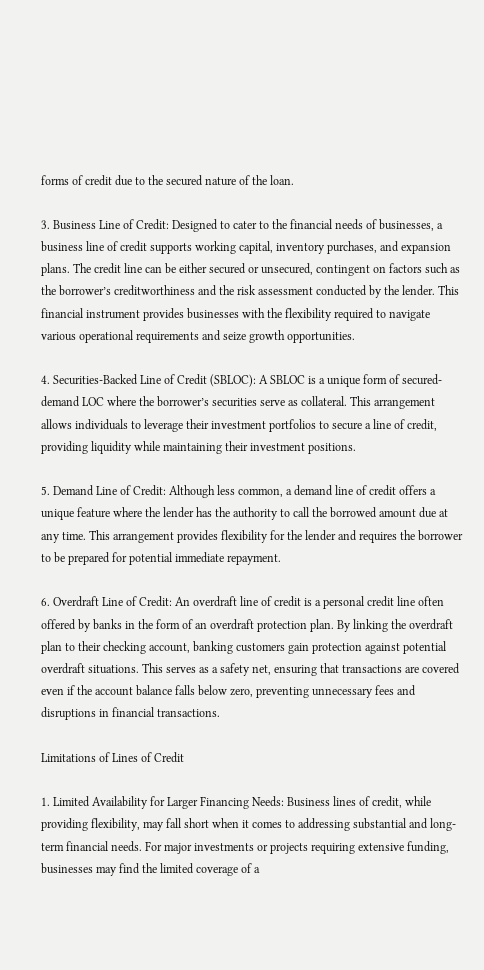forms of credit due to the secured nature of the loan.

3. Business Line of Credit: Designed to cater to the financial needs of businesses, a business line of credit supports working capital, inventory purchases, and expansion plans. The credit line can be either secured or unsecured, contingent on factors such as the borrower’s creditworthiness and the risk assessment conducted by the lender. This financial instrument provides businesses with the flexibility required to navigate various operational requirements and seize growth opportunities.

4. Securities-Backed Line of Credit (SBLOC): A SBLOC is a unique form of secured-demand LOC where the borrower’s securities serve as collateral. This arrangement allows individuals to leverage their investment portfolios to secure a line of credit, providing liquidity while maintaining their investment positions.

5. Demand Line of Credit: Although less common, a demand line of credit offers a unique feature where the lender has the authority to call the borrowed amount due at any time. This arrangement provides flexibility for the lender and requires the borrower to be prepared for potential immediate repayment.

6. Overdraft Line of Credit: An overdraft line of credit is a personal credit line often offered by banks in the form of an overdraft protection plan. By linking the overdraft plan to their checking account, banking customers gain protection against potential overdraft situations. This serves as a safety net, ensuring that transactions are covered even if the account balance falls below zero, preventing unnecessary fees and disruptions in financial transactions.

Limitations of Lines of Credit

1. Limited Availability for Larger Financing Needs: Business lines of credit, while providing flexibility, may fall short when it comes to addressing substantial and long-term financial needs. For major investments or projects requiring extensive funding, businesses may find the limited coverage of a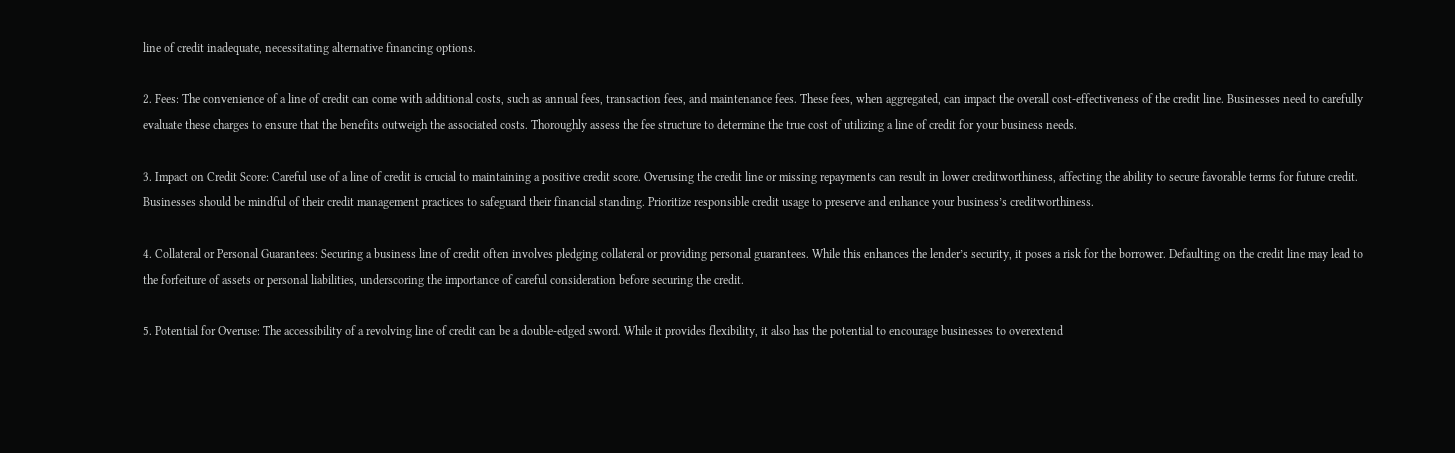line of credit inadequate, necessitating alternative financing options.

2. Fees: The convenience of a line of credit can come with additional costs, such as annual fees, transaction fees, and maintenance fees. These fees, when aggregated, can impact the overall cost-effectiveness of the credit line. Businesses need to carefully evaluate these charges to ensure that the benefits outweigh the associated costs. Thoroughly assess the fee structure to determine the true cost of utilizing a line of credit for your business needs.

3. Impact on Credit Score: Careful use of a line of credit is crucial to maintaining a positive credit score. Overusing the credit line or missing repayments can result in lower creditworthiness, affecting the ability to secure favorable terms for future credit. Businesses should be mindful of their credit management practices to safeguard their financial standing. Prioritize responsible credit usage to preserve and enhance your business’s creditworthiness.

4. Collateral or Personal Guarantees: Securing a business line of credit often involves pledging collateral or providing personal guarantees. While this enhances the lender’s security, it poses a risk for the borrower. Defaulting on the credit line may lead to the forfeiture of assets or personal liabilities, underscoring the importance of careful consideration before securing the credit.

5. Potential for Overuse: The accessibility of a revolving line of credit can be a double-edged sword. While it provides flexibility, it also has the potential to encourage businesses to overextend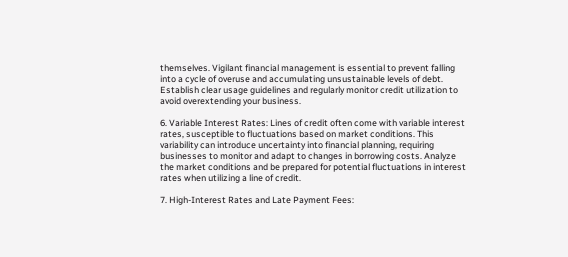themselves. Vigilant financial management is essential to prevent falling into a cycle of overuse and accumulating unsustainable levels of debt. Establish clear usage guidelines and regularly monitor credit utilization to avoid overextending your business.

6. Variable Interest Rates: Lines of credit often come with variable interest rates, susceptible to fluctuations based on market conditions. This variability can introduce uncertainty into financial planning, requiring businesses to monitor and adapt to changes in borrowing costs. Analyze the market conditions and be prepared for potential fluctuations in interest rates when utilizing a line of credit.

7. High-Interest Rates and Late Payment Fees: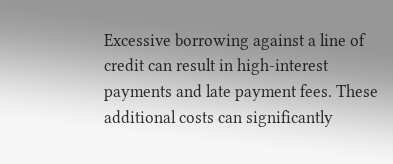Excessive borrowing against a line of credit can result in high-interest payments and late payment fees. These additional costs can significantly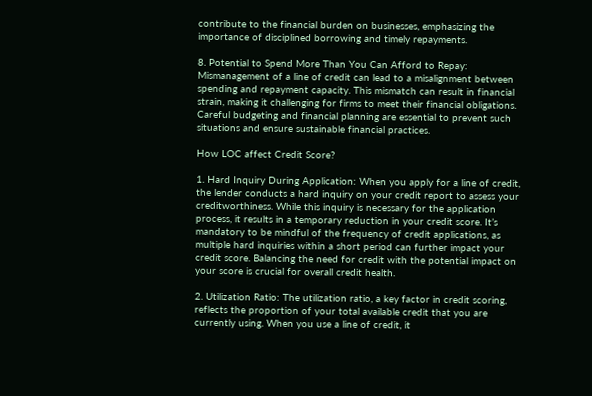contribute to the financial burden on businesses, emphasizing the importance of disciplined borrowing and timely repayments.

8. Potential to Spend More Than You Can Afford to Repay: Mismanagement of a line of credit can lead to a misalignment between spending and repayment capacity. This mismatch can result in financial strain, making it challenging for firms to meet their financial obligations. Careful budgeting and financial planning are essential to prevent such situations and ensure sustainable financial practices.

How LOC affect Credit Score?

1. Hard Inquiry During Application: When you apply for a line of credit, the lender conducts a hard inquiry on your credit report to assess your creditworthiness. While this inquiry is necessary for the application process, it results in a temporary reduction in your credit score. It’s mandatory to be mindful of the frequency of credit applications, as multiple hard inquiries within a short period can further impact your credit score. Balancing the need for credit with the potential impact on your score is crucial for overall credit health.

2. Utilization Ratio: The utilization ratio, a key factor in credit scoring, reflects the proportion of your total available credit that you are currently using. When you use a line of credit, it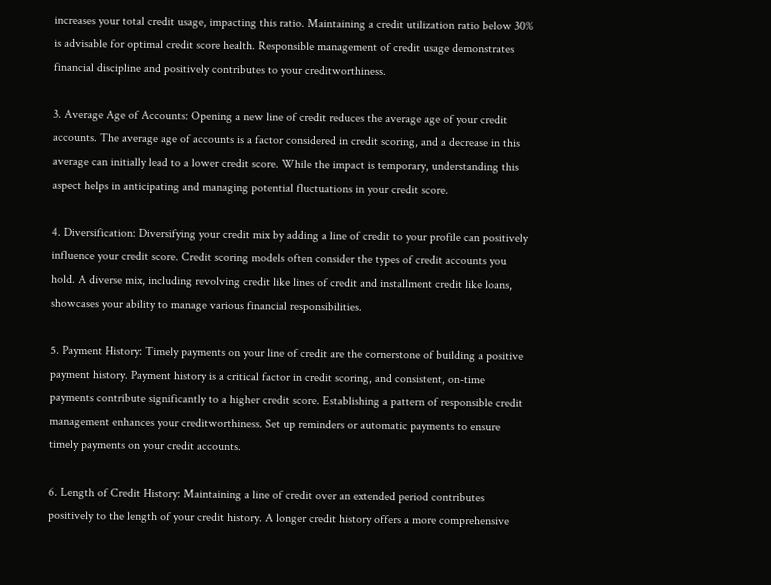increases your total credit usage, impacting this ratio. Maintaining a credit utilization ratio below 30% is advisable for optimal credit score health. Responsible management of credit usage demonstrates financial discipline and positively contributes to your creditworthiness.

3. Average Age of Accounts: Opening a new line of credit reduces the average age of your credit accounts. The average age of accounts is a factor considered in credit scoring, and a decrease in this average can initially lead to a lower credit score. While the impact is temporary, understanding this aspect helps in anticipating and managing potential fluctuations in your credit score.

4. Diversification: Diversifying your credit mix by adding a line of credit to your profile can positively influence your credit score. Credit scoring models often consider the types of credit accounts you hold. A diverse mix, including revolving credit like lines of credit and installment credit like loans, showcases your ability to manage various financial responsibilities.

5. Payment History: Timely payments on your line of credit are the cornerstone of building a positive payment history. Payment history is a critical factor in credit scoring, and consistent, on-time payments contribute significantly to a higher credit score. Establishing a pattern of responsible credit management enhances your creditworthiness. Set up reminders or automatic payments to ensure timely payments on your credit accounts.

6. Length of Credit History: Maintaining a line of credit over an extended period contributes positively to the length of your credit history. A longer credit history offers a more comprehensive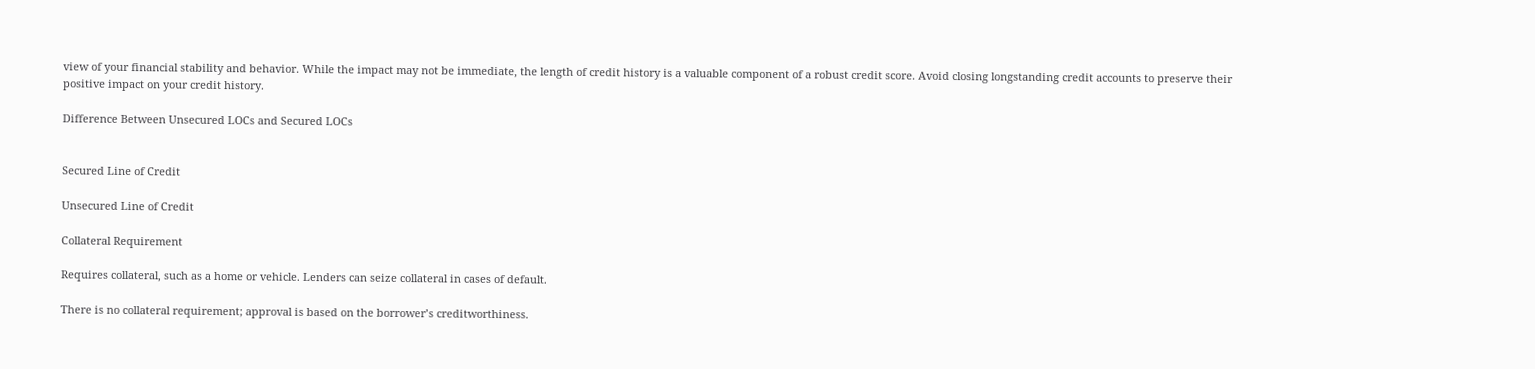view of your financial stability and behavior. While the impact may not be immediate, the length of credit history is a valuable component of a robust credit score. Avoid closing longstanding credit accounts to preserve their positive impact on your credit history.

Difference Between Unsecured LOCs and Secured LOCs


Secured Line of Credit

Unsecured Line of Credit

Collateral Requirement

Requires collateral, such as a home or vehicle. Lenders can seize collateral in cases of default.

There is no collateral requirement; approval is based on the borrower’s creditworthiness.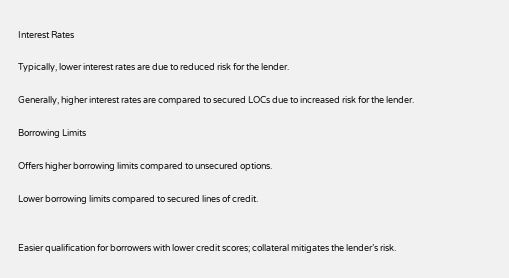Interest Rates

Typically, lower interest rates are due to reduced risk for the lender.

Generally, higher interest rates are compared to secured LOCs due to increased risk for the lender.

Borrowing Limits

Offers higher borrowing limits compared to unsecured options.

Lower borrowing limits compared to secured lines of credit.


Easier qualification for borrowers with lower credit scores; collateral mitigates the lender’s risk.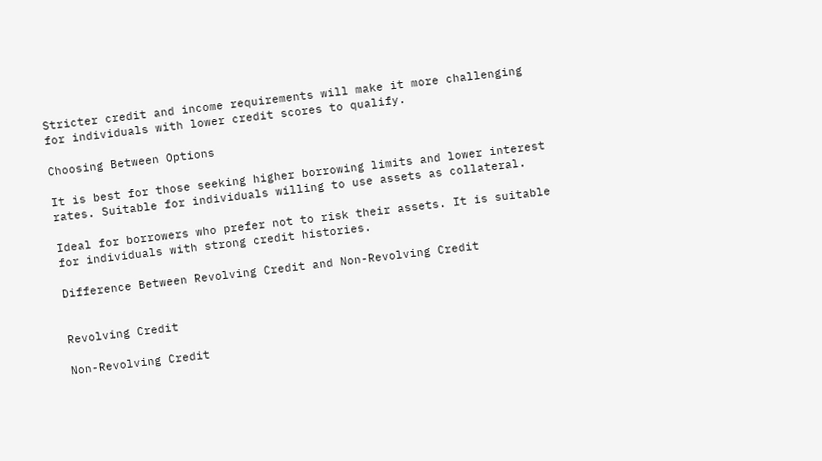Stricter credit and income requirements will make it more challenging for individuals with lower credit scores to qualify.

Choosing Between Options

It is best for those seeking higher borrowing limits and lower interest rates. Suitable for individuals willing to use assets as collateral.

Ideal for borrowers who prefer not to risk their assets. It is suitable for individuals with strong credit histories.

Difference Between Revolving Credit and Non-Revolving Credit


Revolving Credit

Non-Revolving Credit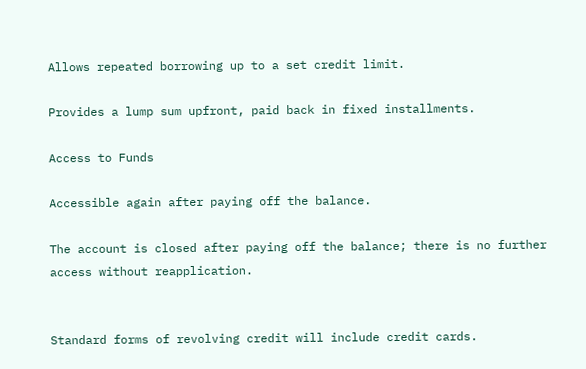Allows repeated borrowing up to a set credit limit.

Provides a lump sum upfront, paid back in fixed installments.

Access to Funds

Accessible again after paying off the balance.

The account is closed after paying off the balance; there is no further access without reapplication.


Standard forms of revolving credit will include credit cards.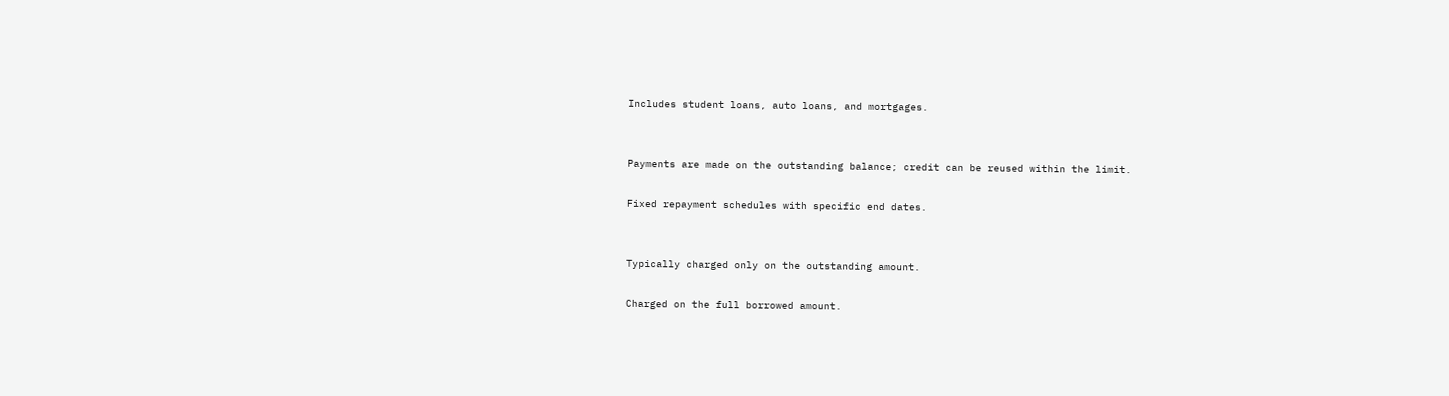Includes student loans, auto loans, and mortgages.


Payments are made on the outstanding balance; credit can be reused within the limit.

Fixed repayment schedules with specific end dates.


Typically charged only on the outstanding amount.

Charged on the full borrowed amount.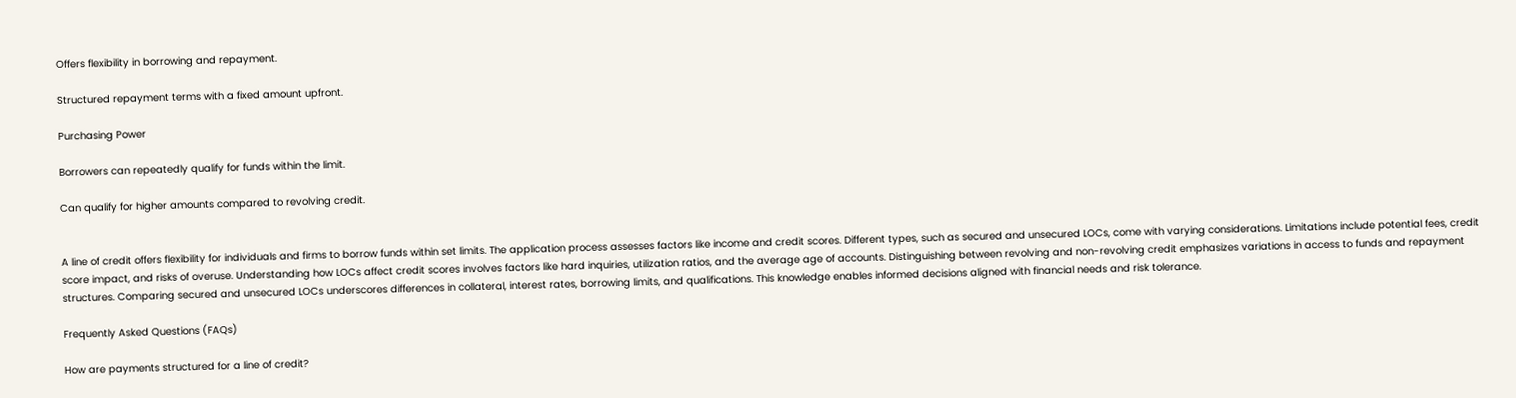Offers flexibility in borrowing and repayment.

Structured repayment terms with a fixed amount upfront.

Purchasing Power

Borrowers can repeatedly qualify for funds within the limit.

Can qualify for higher amounts compared to revolving credit.


A line of credit offers flexibility for individuals and firms to borrow funds within set limits. The application process assesses factors like income and credit scores. Different types, such as secured and unsecured LOCs, come with varying considerations. Limitations include potential fees, credit score impact, and risks of overuse. Understanding how LOCs affect credit scores involves factors like hard inquiries, utilization ratios, and the average age of accounts. Distinguishing between revolving and non-revolving credit emphasizes variations in access to funds and repayment structures. Comparing secured and unsecured LOCs underscores differences in collateral, interest rates, borrowing limits, and qualifications. This knowledge enables informed decisions aligned with financial needs and risk tolerance.

Frequently Asked Questions (FAQs)

How are payments structured for a line of credit?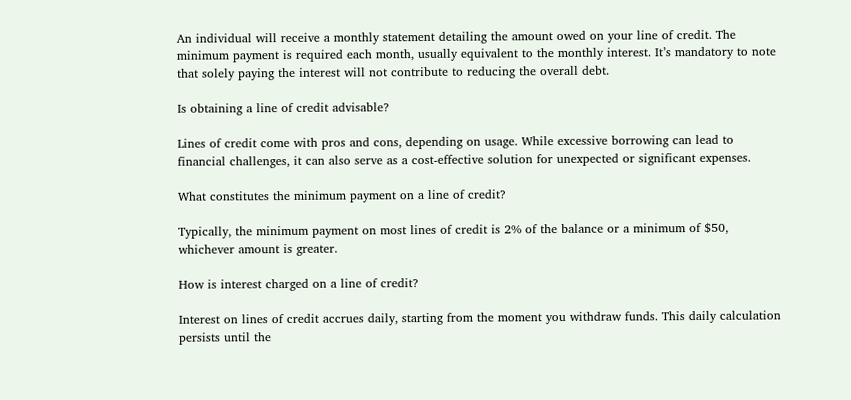An individual will receive a monthly statement detailing the amount owed on your line of credit. The minimum payment is required each month, usually equivalent to the monthly interest. It’s mandatory to note that solely paying the interest will not contribute to reducing the overall debt.

Is obtaining a line of credit advisable?

Lines of credit come with pros and cons, depending on usage. While excessive borrowing can lead to financial challenges, it can also serve as a cost-effective solution for unexpected or significant expenses.

What constitutes the minimum payment on a line of credit?

Typically, the minimum payment on most lines of credit is 2% of the balance or a minimum of $50, whichever amount is greater.

How is interest charged on a line of credit?

Interest on lines of credit accrues daily, starting from the moment you withdraw funds. This daily calculation persists until the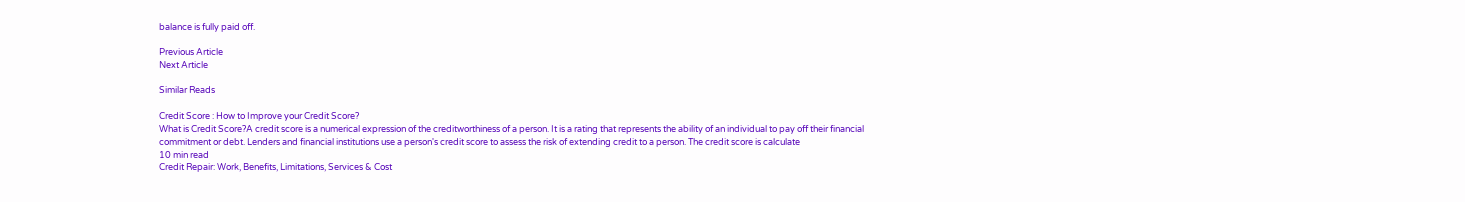balance is fully paid off.

Previous Article
Next Article

Similar Reads

Credit Score : How to Improve your Credit Score?
What is Credit Score?A credit score is a numerical expression of the creditworthiness of a person. It is a rating that represents the ability of an individual to pay off their financial commitment or debt. Lenders and financial institutions use a person's credit score to assess the risk of extending credit to a person. The credit score is calculate
10 min read
Credit Repair: Work, Benefits, Limitations, Services & Cost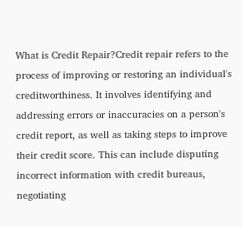What is Credit Repair?Credit repair refers to the process of improving or restoring an individual's creditworthiness. It involves identifying and addressing errors or inaccuracies on a person's credit report, as well as taking steps to improve their credit score. This can include disputing incorrect information with credit bureaus, negotiating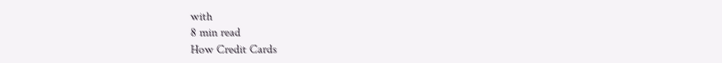with
8 min read
How Credit Cards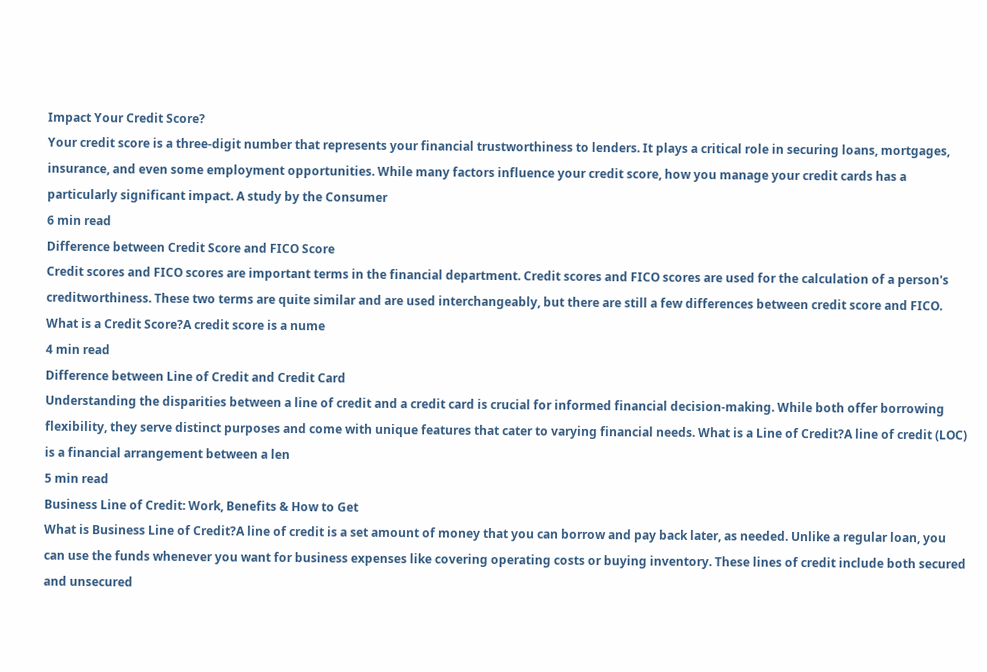Impact Your Credit Score?
Your credit score is a three-digit number that represents your financial trustworthiness to lenders. It plays a critical role in securing loans, mortgages, insurance, and even some employment opportunities. While many factors influence your credit score, how you manage your credit cards has a particularly significant impact. A study by the Consumer
6 min read
Difference between Credit Score and FICO Score
Credit scores and FICO scores are important terms in the financial department. Credit scores and FICO scores are used for the calculation of a person's creditworthiness. These two terms are quite similar and are used interchangeably, but there are still a few differences between credit score and FICO. What is a Credit Score?A credit score is a nume
4 min read
Difference between Line of Credit and Credit Card
Understanding the disparities between a line of credit and a credit card is crucial for informed financial decision-making. While both offer borrowing flexibility, they serve distinct purposes and come with unique features that cater to varying financial needs. What is a Line of Credit?A line of credit (LOC) is a financial arrangement between a len
5 min read
Business Line of Credit: Work, Benefits & How to Get
What is Business Line of Credit?A line of credit is a set amount of money that you can borrow and pay back later, as needed. Unlike a regular loan, you can use the funds whenever you want for business expenses like covering operating costs or buying inventory. These lines of credit include both secured and unsecured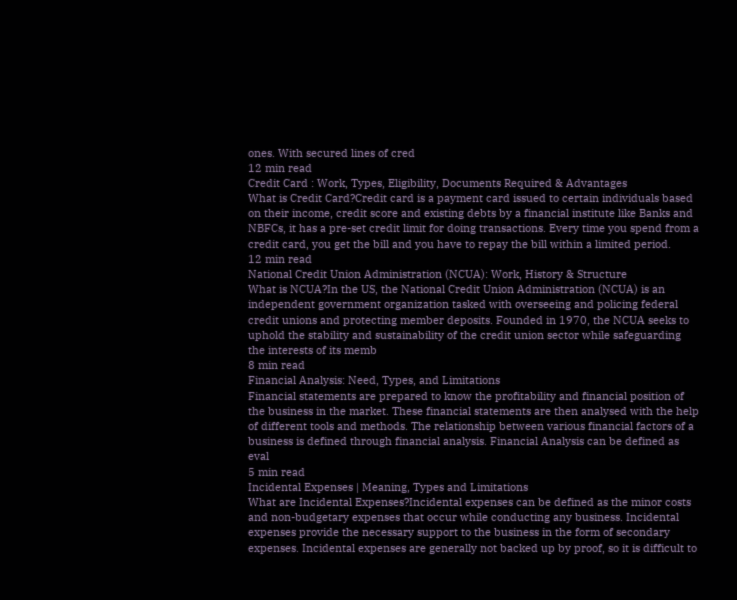ones. With secured lines of cred
12 min read
Credit Card : Work, Types, Eligibility, Documents Required & Advantages
What is Credit Card?Credit card is a payment card issued to certain individuals based on their income, credit score and existing debts by a financial institute like Banks and NBFCs, it has a pre-set credit limit for doing transactions. Every time you spend from a credit card, you get the bill and you have to repay the bill within a limited period.
12 min read
National Credit Union Administration (NCUA): Work, History & Structure
What is NCUA?In the US, the National Credit Union Administration (NCUA) is an independent government organization tasked with overseeing and policing federal credit unions and protecting member deposits. Founded in 1970, the NCUA seeks to uphold the stability and sustainability of the credit union sector while safeguarding the interests of its memb
8 min read
Financial Analysis: Need, Types, and Limitations
Financial statements are prepared to know the profitability and financial position of the business in the market. These financial statements are then analysed with the help of different tools and methods. The relationship between various financial factors of a business is defined through financial analysis. Financial Analysis can be defined as eval
5 min read
Incidental Expenses | Meaning, Types and Limitations
What are Incidental Expenses?Incidental expenses can be defined as the minor costs and non-budgetary expenses that occur while conducting any business. Incidental expenses provide the necessary support to the business in the form of secondary expenses. Incidental expenses are generally not backed up by proof, so it is difficult to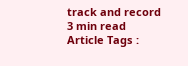track and record
3 min read
Article Tags :